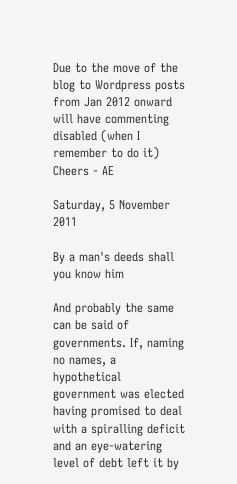Due to the move of the blog to Wordpress posts from Jan 2012 onward will have commenting disabled (when I remember to do it)
Cheers - AE

Saturday, 5 November 2011

By a man's deeds shall you know him

And probably the same can be said of governments. If, naming no names, a hypothetical government was elected having promised to deal with a spiralling deficit and an eye-watering level of debt left it by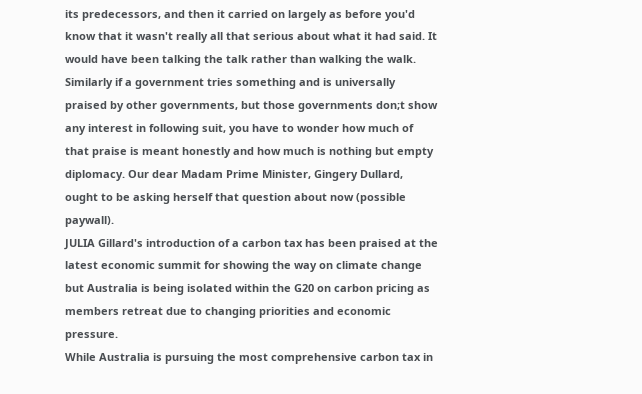its predecessors, and then it carried on largely as before you'd know that it wasn't really all that serious about what it had said. It would have been talking the talk rather than walking the walk. Similarly if a government tries something and is universally praised by other governments, but those governments don;t show any interest in following suit, you have to wonder how much of that praise is meant honestly and how much is nothing but empty diplomacy. Our dear Madam Prime Minister, Gingery Dullard, ought to be asking herself that question about now (possible paywall).
JULIA Gillard's introduction of a carbon tax has been praised at the latest economic summit for showing the way on climate change but Australia is being isolated within the G20 on carbon pricing as members retreat due to changing priorities and economic pressure.
While Australia is pursuing the most comprehensive carbon tax in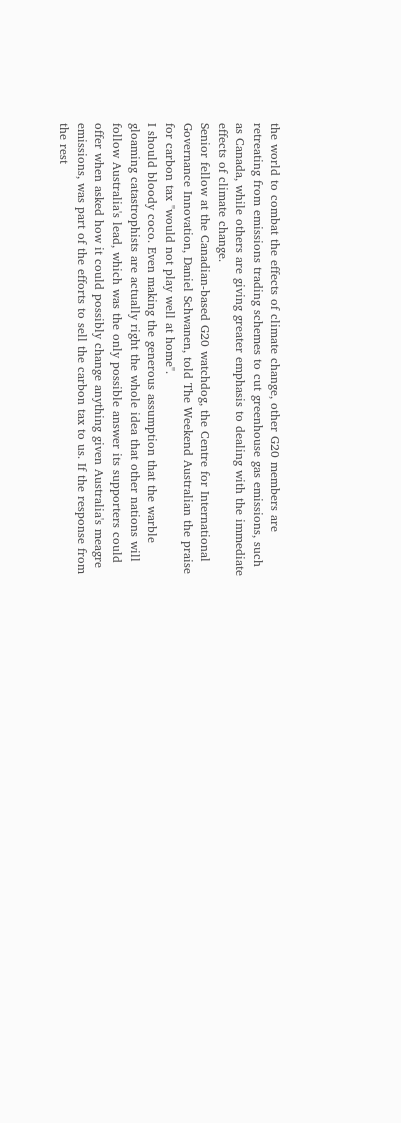the world to combat the effects of climate change, other G20 members are retreating from emissions trading schemes to cut greenhouse gas emissions, such as Canada, while others are giving greater emphasis to dealing with the immediate effects of climate change.
Senior fellow at the Canadian-based G20 watchdog, the Centre for International Governance Innovation, Daniel Schwanen, told The Weekend Australian the praise for carbon tax "would not play well at home".
I should bloody coco. Even making the generous assumption that the warble gloaming catastrophists are actually right the whole idea that other nations will follow Australia's lead, which was the only possible answer its supporters could offer when asked how it could possibly change anything given Australia's meagre emissions, was part of the efforts to sell the carbon tax to us. If the response from the rest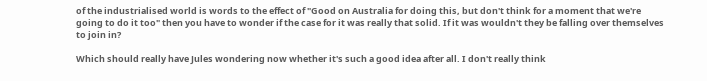of the industrialised world is words to the effect of "Good on Australia for doing this, but don't think for a moment that we're going to do it too" then you have to wonder if the case for it was really that solid. If it was wouldn't they be falling over themselves to join in?

Which should really have Jules wondering now whether it's such a good idea after all. I don't really think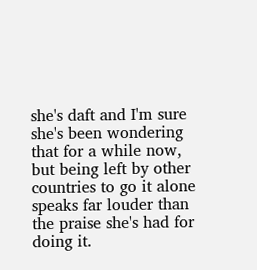she's daft and I'm sure she's been wondering that for a while now, but being left by other countries to go it alone speaks far louder than the praise she's had for doing it.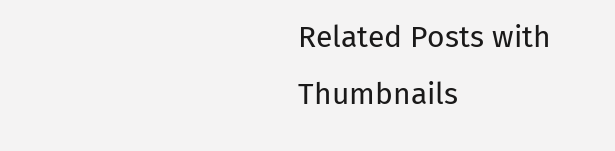Related Posts with Thumbnails